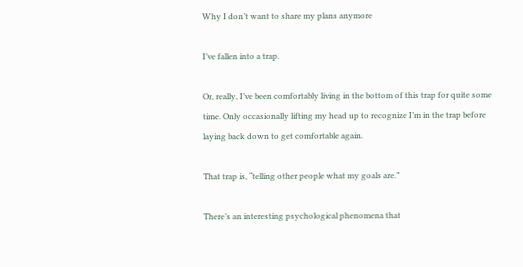Why I don’t want to share my plans anymore

I’ve fallen into a trap.

Or, really, I’ve been comfortably living in the bottom of this trap for quite some time. Only occasionally lifting my head up to recognize I’m in the trap before laying back down to get comfortable again.

That trap is, “telling other people what my goals are.”

There’s an interesting psychological phenomena that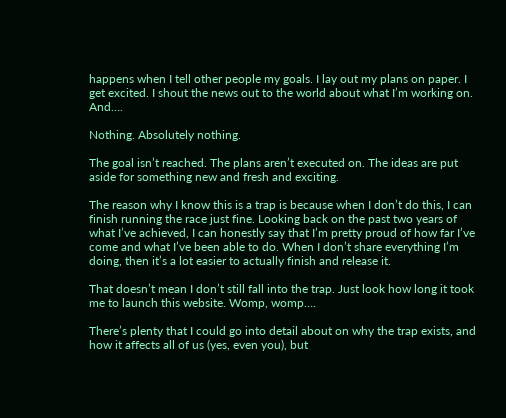happens when I tell other people my goals. I lay out my plans on paper. I get excited. I shout the news out to the world about what I’m working on. And….

Nothing. Absolutely nothing.

The goal isn’t reached. The plans aren’t executed on. The ideas are put aside for something new and fresh and exciting.

The reason why I know this is a trap is because when I don’t do this, I can finish running the race just fine. Looking back on the past two years of what I’ve achieved, I can honestly say that I’m pretty proud of how far I’ve come and what I’ve been able to do. When I don’t share everything I’m doing, then it’s a lot easier to actually finish and release it.

That doesn’t mean I don’t still fall into the trap. Just look how long it took me to launch this website. Womp, womp….

There’s plenty that I could go into detail about on why the trap exists, and how it affects all of us (yes, even you), but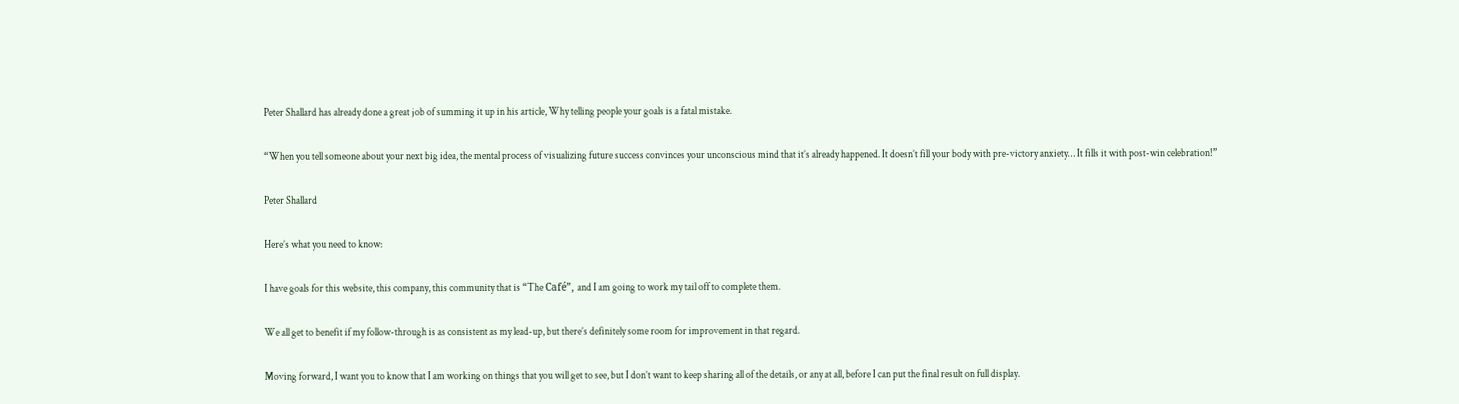Peter Shallard has already done a great job of summing it up in his article, Why telling people your goals is a fatal mistake.

“When you tell someone about your next big idea, the mental process of visualizing future success convinces your unconscious mind that it’s already happened. It doesn’t fill your body with pre-victory anxiety… It fills it with post-win celebration!”

Peter Shallard

Here’s what you need to know:

I have goals for this website, this company, this community that is “The Café”, and I am going to work my tail off to complete them.

We all get to benefit if my follow-through is as consistent as my lead-up, but there’s definitely some room for improvement in that regard.

Moving forward, I want you to know that I am working on things that you will get to see, but I don’t want to keep sharing all of the details, or any at all, before I can put the final result on full display.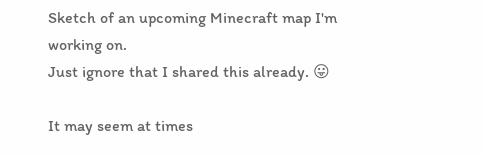Sketch of an upcoming Minecraft map I'm working on.
Just ignore that I shared this already. 😛

It may seem at times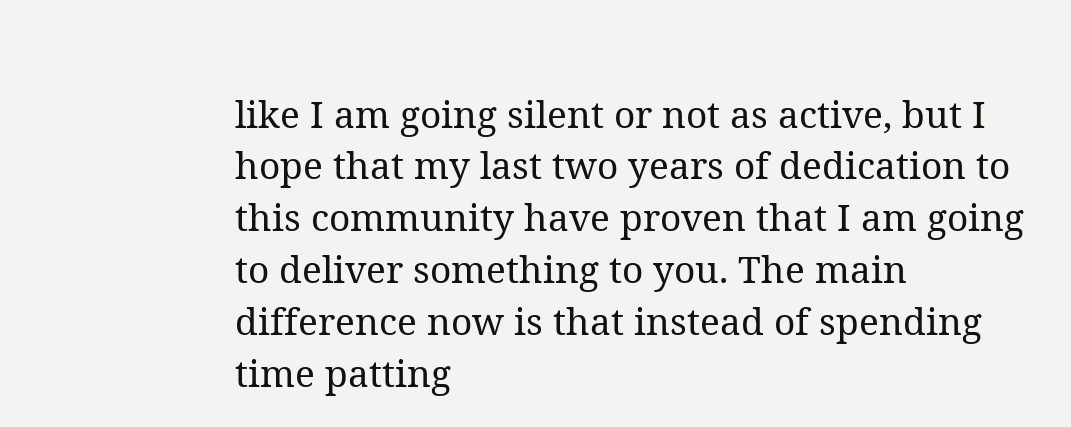like I am going silent or not as active, but I hope that my last two years of dedication to this community have proven that I am going to deliver something to you. The main difference now is that instead of spending time patting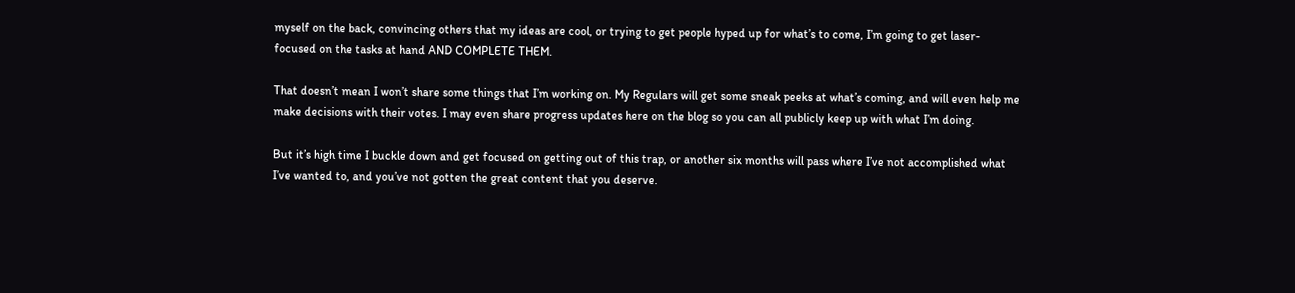myself on the back, convincing others that my ideas are cool, or trying to get people hyped up for what’s to come, I’m going to get laser-focused on the tasks at hand AND COMPLETE THEM.

That doesn’t mean I won’t share some things that I’m working on. My Regulars will get some sneak peeks at what’s coming, and will even help me make decisions with their votes. I may even share progress updates here on the blog so you can all publicly keep up with what I’m doing.

But it’s high time I buckle down and get focused on getting out of this trap, or another six months will pass where I’ve not accomplished what I’ve wanted to, and you’ve not gotten the great content that you deserve.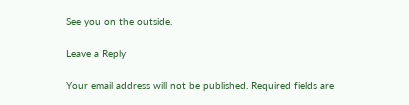See you on the outside.

Leave a Reply

Your email address will not be published. Required fields are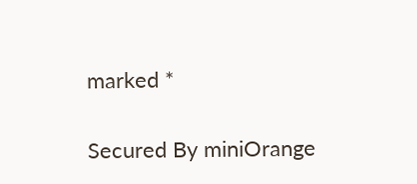marked *

Secured By miniOrange